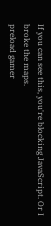If you can see this, you're blocking JavaScript. Or I broke the maps.
preload gamer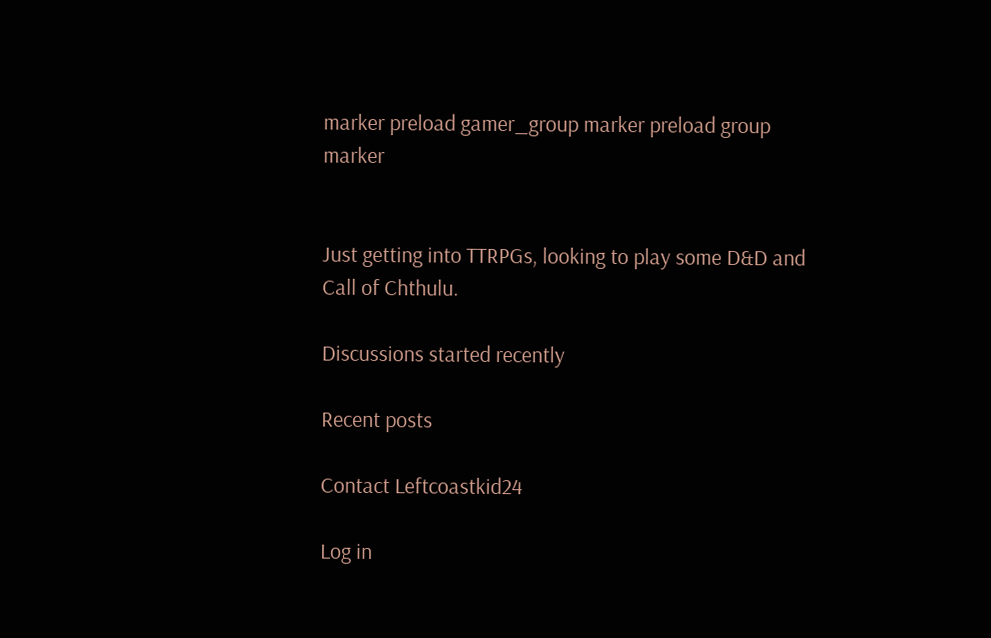marker preload gamer_group marker preload group marker


Just getting into TTRPGs, looking to play some D&D and Call of Chthulu.

Discussions started recently

Recent posts

Contact Leftcoastkid24

Log in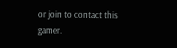or join to contact this gamer.